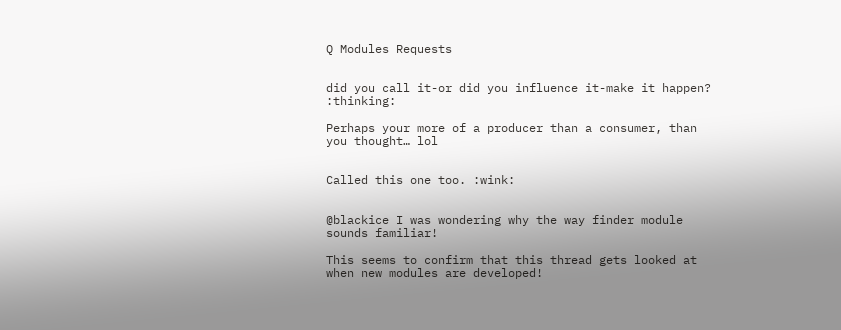Q Modules Requests


did you call it-or did you influence it-make it happen? :thinking:

Perhaps your more of a producer than a consumer, than you thought… lol


Called this one too. :wink:


@blackice I was wondering why the way finder module sounds familiar!

This seems to confirm that this thread gets looked at when new modules are developed!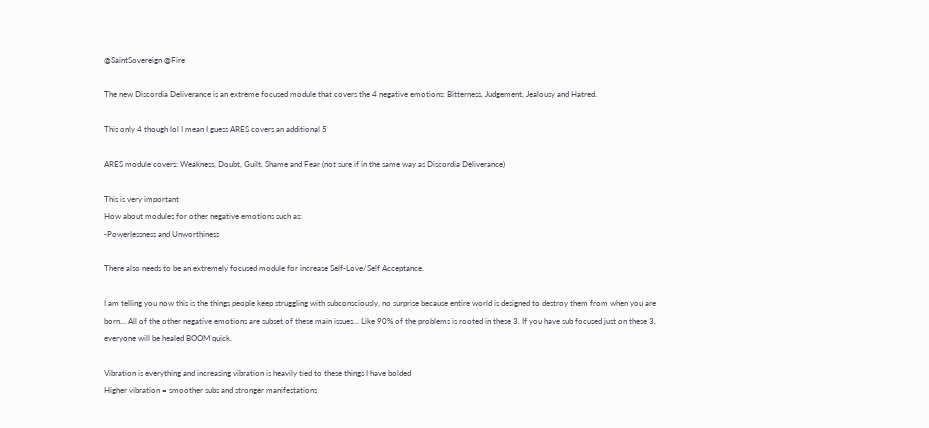@SaintSovereign @Fire

The new Discordia Deliverance is an extreme focused module that covers the 4 negative emotions: Bitterness, Judgement, Jealousy and Hatred.

This only 4 though lol I mean I guess ARES covers an additional 5

ARES module covers: Weakness, Doubt, Guilt, Shame and Fear (not sure if in the same way as Discordia Deliverance)

This is very important
How about modules for other negative emotions such as:
-Powerlessness and Unworthiness

There also needs to be an extremely focused module for increase Self-Love/Self Acceptance.

I am telling you now this is the things people keep struggling with subconsciously, no surprise because entire world is designed to destroy them from when you are born… All of the other negative emotions are subset of these main issues… Like 90% of the problems is rooted in these 3. If you have sub focused just on these 3, everyone will be healed BOOM quick.

Vibration is everything and increasing vibration is heavily tied to these things I have bolded
Higher vibration = smoother subs and stronger manifestations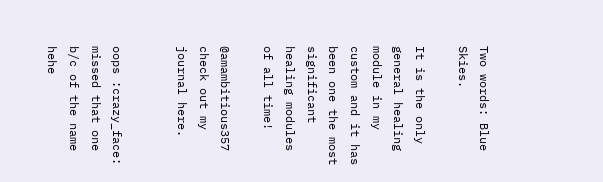Two words: Blue Skies.

It is the only general healing module in my custom and it has been one the most significant healing modules of all time!

@amambitious357 check out my journal here.


oops :crazy_face: missed that one b/c of the name hehe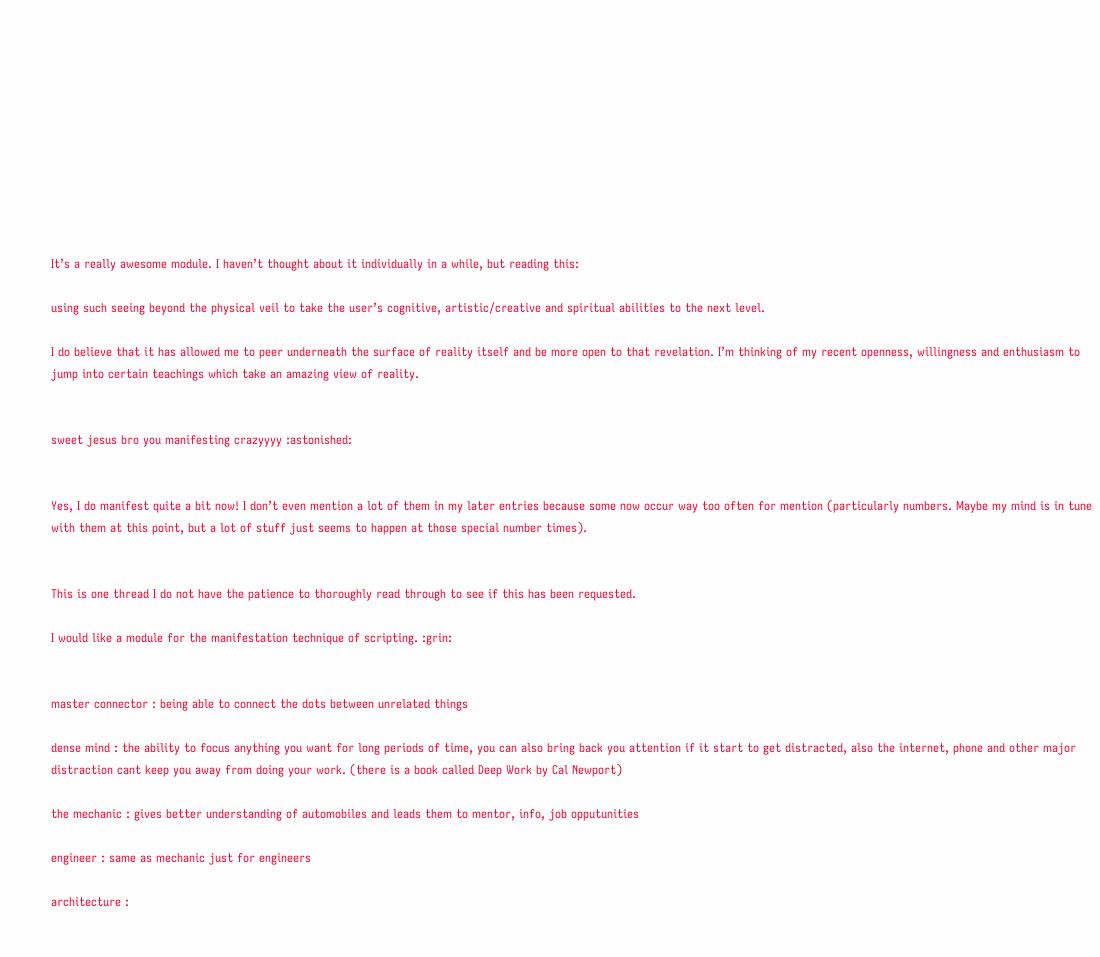It’s a really awesome module. I haven’t thought about it individually in a while, but reading this:

using such seeing beyond the physical veil to take the user’s cognitive, artistic/creative and spiritual abilities to the next level.

I do believe that it has allowed me to peer underneath the surface of reality itself and be more open to that revelation. I’m thinking of my recent openness, willingness and enthusiasm to jump into certain teachings which take an amazing view of reality.


sweet jesus bro you manifesting crazyyyy :astonished:


Yes, I do manifest quite a bit now! I don’t even mention a lot of them in my later entries because some now occur way too often for mention (particularly numbers. Maybe my mind is in tune with them at this point, but a lot of stuff just seems to happen at those special number times).


This is one thread I do not have the patience to thoroughly read through to see if this has been requested.

I would like a module for the manifestation technique of scripting. :grin:


master connector : being able to connect the dots between unrelated things

dense mind : the ability to focus anything you want for long periods of time, you can also bring back you attention if it start to get distracted, also the internet, phone and other major distraction cant keep you away from doing your work. (there is a book called Deep Work by Cal Newport)

the mechanic : gives better understanding of automobiles and leads them to mentor, info, job opputunities

engineer : same as mechanic just for engineers

architecture :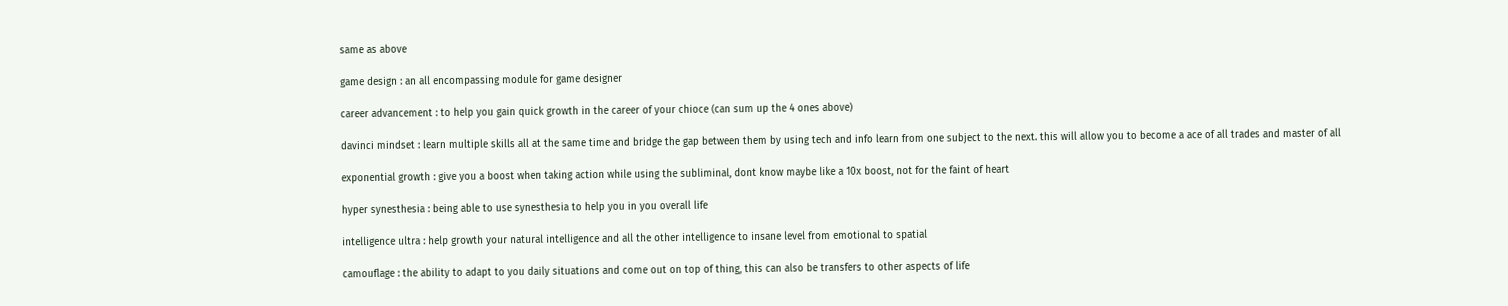same as above

game design : an all encompassing module for game designer

career advancement : to help you gain quick growth in the career of your chioce (can sum up the 4 ones above)

davinci mindset : learn multiple skills all at the same time and bridge the gap between them by using tech and info learn from one subject to the next. this will allow you to become a ace of all trades and master of all

exponential growth : give you a boost when taking action while using the subliminal, dont know maybe like a 10x boost, not for the faint of heart

hyper synesthesia : being able to use synesthesia to help you in you overall life

intelligence ultra : help growth your natural intelligence and all the other intelligence to insane level from emotional to spatial

camouflage : the ability to adapt to you daily situations and come out on top of thing, this can also be transfers to other aspects of life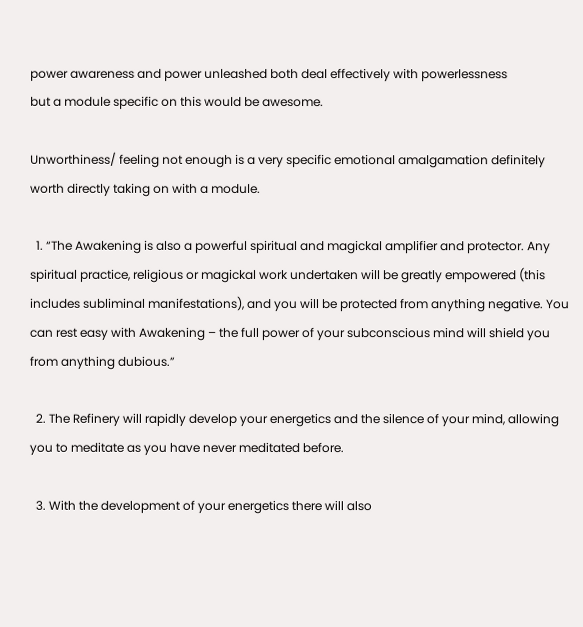power awareness and power unleashed both deal effectively with powerlessness
but a module specific on this would be awesome.

Unworthiness/ feeling not enough is a very specific emotional amalgamation definitely worth directly taking on with a module.

  1. “The Awakening is also a powerful spiritual and magickal amplifier and protector. Any spiritual practice, religious or magickal work undertaken will be greatly empowered (this includes subliminal manifestations), and you will be protected from anything negative. You can rest easy with Awakening – the full power of your subconscious mind will shield you from anything dubious.”

  2. The Refinery will rapidly develop your energetics and the silence of your mind, allowing you to meditate as you have never meditated before.

  3. With the development of your energetics there will also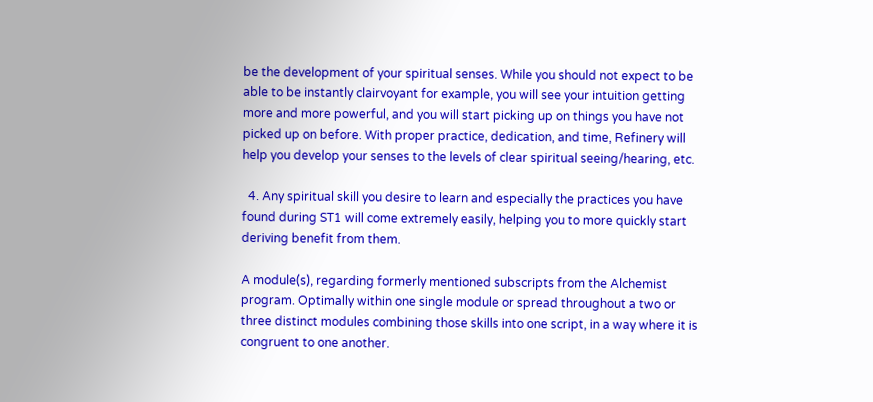be the development of your spiritual senses. While you should not expect to be able to be instantly clairvoyant for example, you will see your intuition getting more and more powerful, and you will start picking up on things you have not picked up on before. With proper practice, dedication, and time, Refinery will help you develop your senses to the levels of clear spiritual seeing/hearing, etc.

  4. Any spiritual skill you desire to learn and especially the practices you have found during ST1 will come extremely easily, helping you to more quickly start deriving benefit from them.

A module(s), regarding formerly mentioned subscripts from the Alchemist program. Optimally within one single module or spread throughout a two or three distinct modules combining those skills into one script, in a way where it is congruent to one another.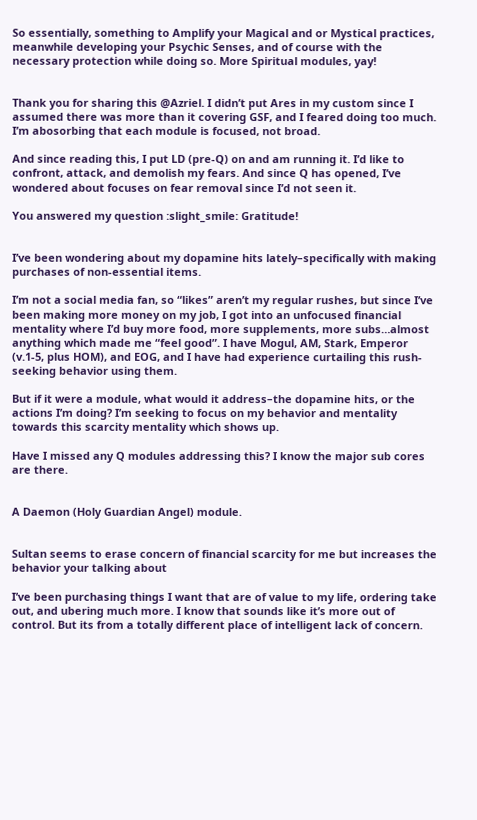So essentially, something to Amplify your Magical and or Mystical practices, meanwhile developing your Psychic Senses, and of course with the necessary protection while doing so. More Spiritual modules, yay!


Thank you for sharing this @Azriel. I didn’t put Ares in my custom since I assumed there was more than it covering GSF, and I feared doing too much. I’m abosorbing that each module is focused, not broad.

And since reading this, I put LD (pre-Q) on and am running it. I’d like to confront, attack, and demolish my fears. And since Q has opened, I’ve wondered about focuses on fear removal since I’d not seen it.

You answered my question :slight_smile: Gratitude!


I’ve been wondering about my dopamine hits lately–specifically with making purchases of non-essential items.

I’m not a social media fan, so “likes” aren’t my regular rushes, but since I’ve been making more money on my job, I got into an unfocused financial mentality where I’d buy more food, more supplements, more subs…almost anything which made me “feel good”. I have Mogul, AM, Stark, Emperor (v.1-5, plus HOM), and EOG, and I have had experience curtailing this rush-seeking behavior using them.

But if it were a module, what would it address–the dopamine hits, or the actions I’m doing? I’m seeking to focus on my behavior and mentality towards this scarcity mentality which shows up.

Have I missed any Q modules addressing this? I know the major sub cores are there.


A Daemon (Holy Guardian Angel) module.


Sultan seems to erase concern of financial scarcity for me but increases the behavior your talking about

I’ve been purchasing things I want that are of value to my life, ordering take out, and ubering much more. I know that sounds like it’s more out of control. But its from a totally different place of intelligent lack of concern.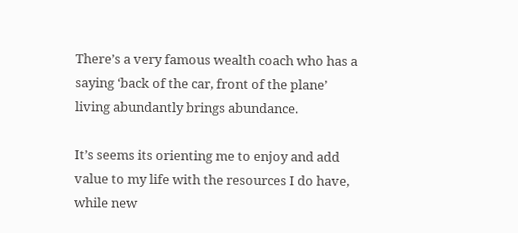There’s a very famous wealth coach who has a saying ‘back of the car, front of the plane’ living abundantly brings abundance.

It’s seems its orienting me to enjoy and add value to my life with the resources I do have, while new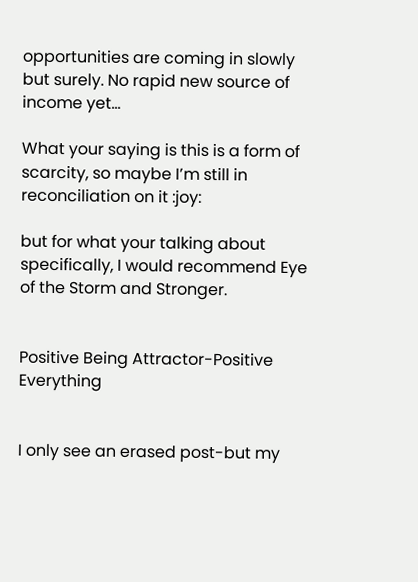opportunities are coming in slowly but surely. No rapid new source of income yet…

What your saying is this is a form of scarcity, so maybe I’m still in reconciliation on it :joy:

but for what your talking about specifically, I would recommend Eye of the Storm and Stronger.


Positive Being Attractor-Positive Everything


I only see an erased post-but my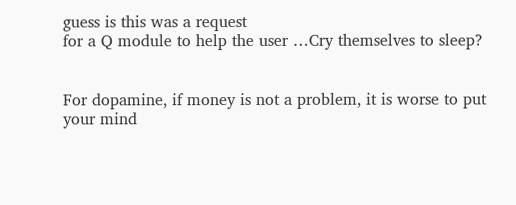guess is this was a request
for a Q module to help the user …Cry themselves to sleep?


For dopamine, if money is not a problem, it is worse to put your mind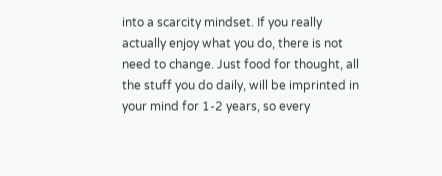into a scarcity mindset. If you really actually enjoy what you do, there is not need to change. Just food for thought, all the stuff you do daily, will be imprinted in your mind for 1-2 years, so every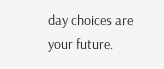day choices are your future.